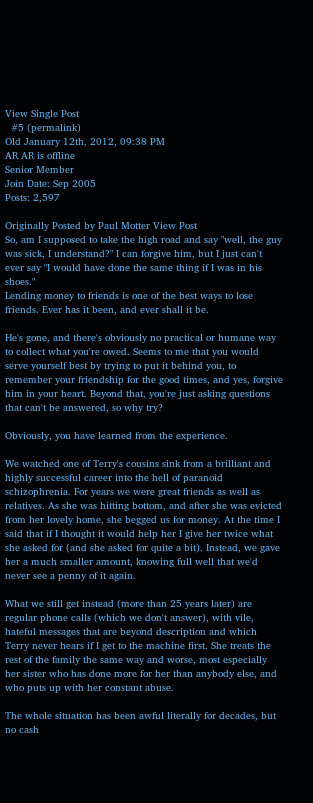View Single Post
  #5 (permalink)
Old January 12th, 2012, 09:38 PM
AR AR is offline
Senior Member
Join Date: Sep 2005
Posts: 2,597

Originally Posted by Paul Motter View Post
So, am I supposed to take the high road and say "well, the guy was sick, I understand?" I can forgive him, but I just can't ever say "I would have done the same thing if I was in his shoes."
Lending money to friends is one of the best ways to lose friends. Ever has it been, and ever shall it be.

He's gone, and there's obviously no practical or humane way to collect what you're owed. Seems to me that you would serve yourself best by trying to put it behind you, to remember your friendship for the good times, and yes, forgive him in your heart. Beyond that, you're just asking questions that can't be answered, so why try?

Obviously, you have learned from the experience.

We watched one of Terry's cousins sink from a brilliant and highly successful career into the hell of paranoid schizophrenia. For years we were great friends as well as relatives. As she was hitting bottom, and after she was evicted from her lovely home, she begged us for money. At the time I said that if I thought it would help her I give her twice what she asked for (and she asked for quite a bit). Instead, we gave her a much smaller amount, knowing full well that we'd never see a penny of it again.

What we still get instead (more than 25 years later) are regular phone calls (which we don't answer), with vile, hateful messages that are beyond description and which Terry never hears if I get to the machine first. She treats the rest of the family the same way and worse, most especially her sister who has done more for her than anybody else, and who puts up with her constant abuse.

The whole situation has been awful literally for decades, but no cash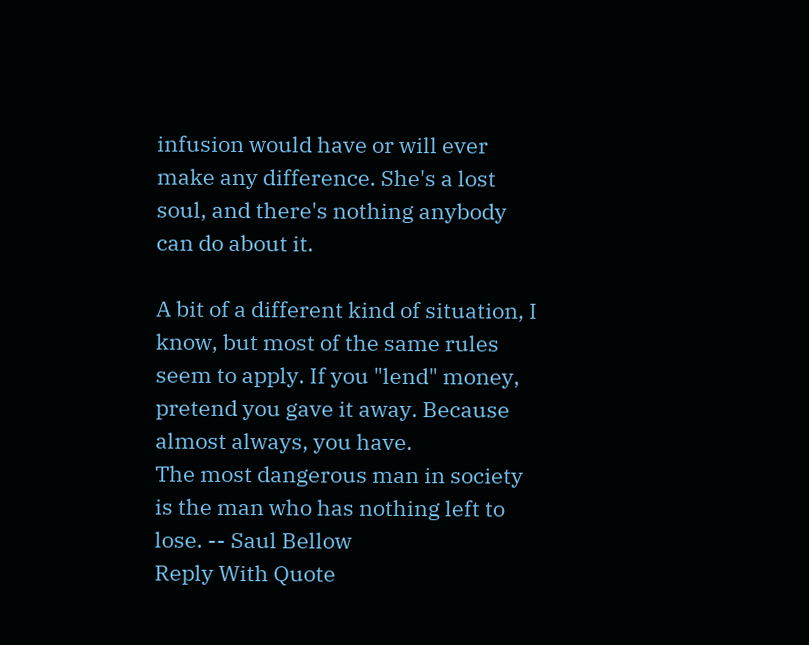infusion would have or will ever make any difference. She's a lost soul, and there's nothing anybody can do about it.

A bit of a different kind of situation, I know, but most of the same rules seem to apply. If you "lend" money, pretend you gave it away. Because almost always, you have.
The most dangerous man in society is the man who has nothing left to lose. -- Saul Bellow
Reply With Quote